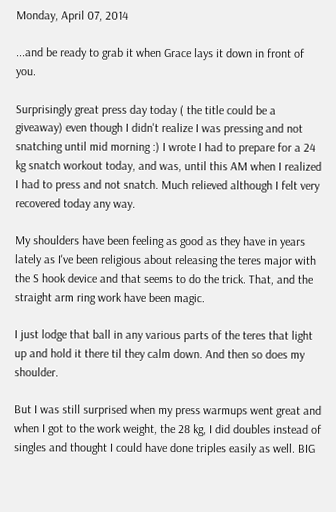Monday, April 07, 2014

...and be ready to grab it when Grace lays it down in front of you.

Surprisingly great press day today ( the title could be a giveaway) even though I didn't realize I was pressing and not snatching until mid morning :) I wrote I had to prepare for a 24 kg snatch workout today, and was, until this AM when I realized I had to press and not snatch. Much relieved although I felt very recovered today any way.

My shoulders have been feeling as good as they have in years lately as I've been religious about releasing the teres major with the S hook device and that seems to do the trick. That, and the straight arm ring work have been magic.

I just lodge that ball in any various parts of the teres that light up and hold it there til they calm down. And then so does my shoulder.

But I was still surprised when my press warmups went great and when I got to the work weight, the 28 kg, I did doubles instead of singles and thought I could have done triples easily as well. BIG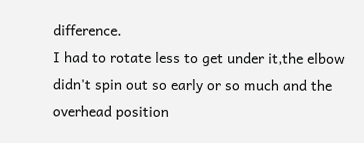difference.
I had to rotate less to get under it,the elbow didn't spin out so early or so much and the overhead position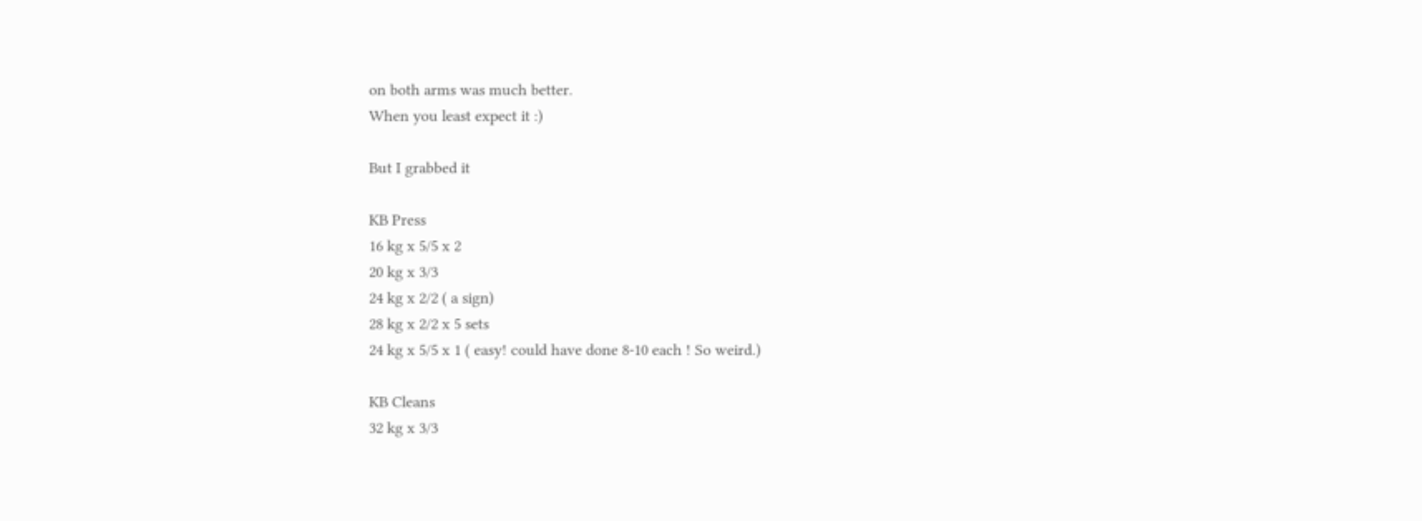on both arms was much better.
When you least expect it :)

But I grabbed it

KB Press
16 kg x 5/5 x 2
20 kg x 3/3
24 kg x 2/2 ( a sign)
28 kg x 2/2 x 5 sets
24 kg x 5/5 x 1 ( easy! could have done 8-10 each ! So weird.)

KB Cleans
32 kg x 3/3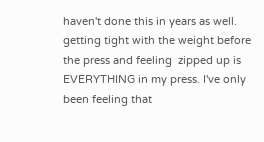haven't done this in years as well. getting tight with the weight before the press and feeling  zipped up is EVERYTHING in my press. I've only been feeling that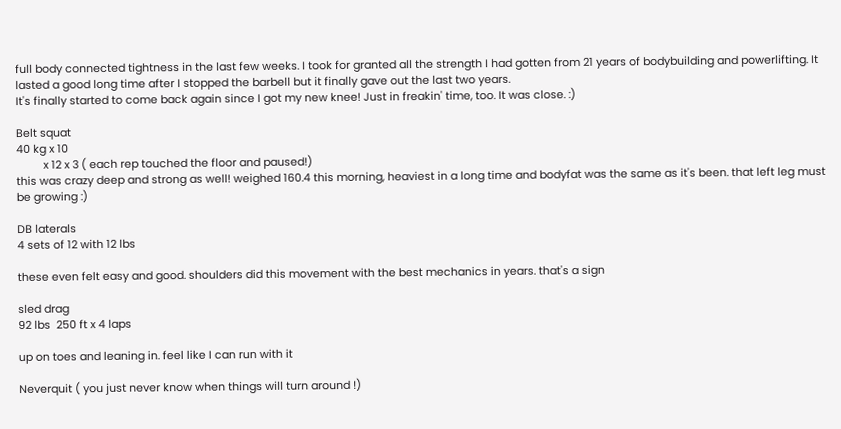full body connected tightness in the last few weeks. I took for granted all the strength I had gotten from 21 years of bodybuilding and powerlifting. It lasted a good long time after I stopped the barbell but it finally gave out the last two years.
It's finally started to come back again since I got my new knee! Just in freakin' time, too. It was close. :)

Belt squat
40 kg x 10
         x 12 x 3 ( each rep touched the floor and paused!)
this was crazy deep and strong as well! weighed 160.4 this morning, heaviest in a long time and bodyfat was the same as it's been. that left leg must be growing :)

DB laterals
4 sets of 12 with 12 lbs

these even felt easy and good. shoulders did this movement with the best mechanics in years. that's a sign

sled drag
92 lbs  250 ft x 4 laps

up on toes and leaning in. feel like I can run with it

Neverquit ( you just never know when things will turn around !)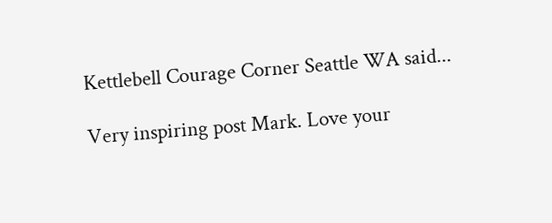Kettlebell Courage Corner Seattle WA said...

Very inspiring post Mark. Love your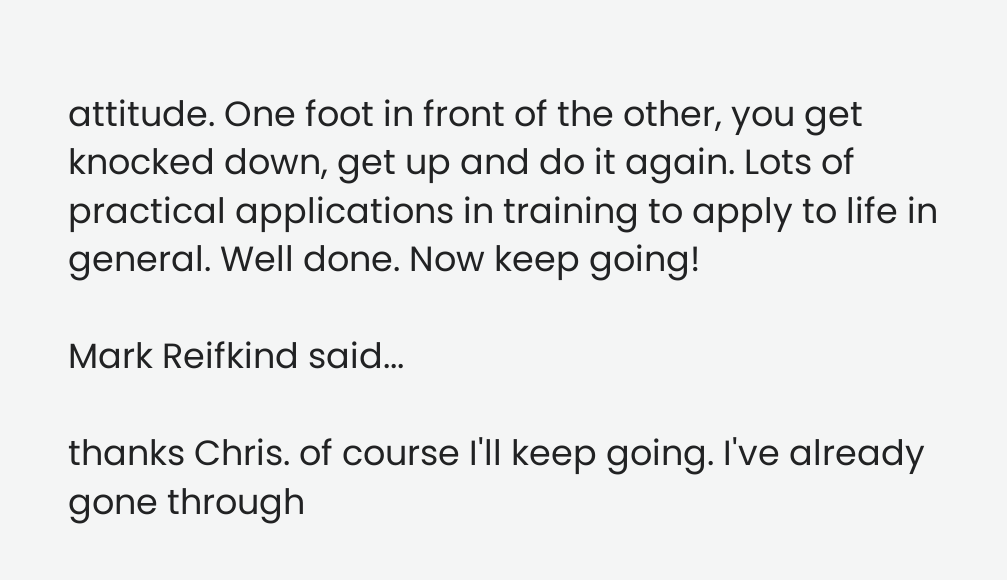attitude. One foot in front of the other, you get knocked down, get up and do it again. Lots of practical applications in training to apply to life in general. Well done. Now keep going!

Mark Reifkind said...

thanks Chris. of course I'll keep going. I've already gone through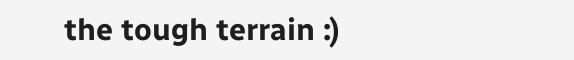the tough terrain :)